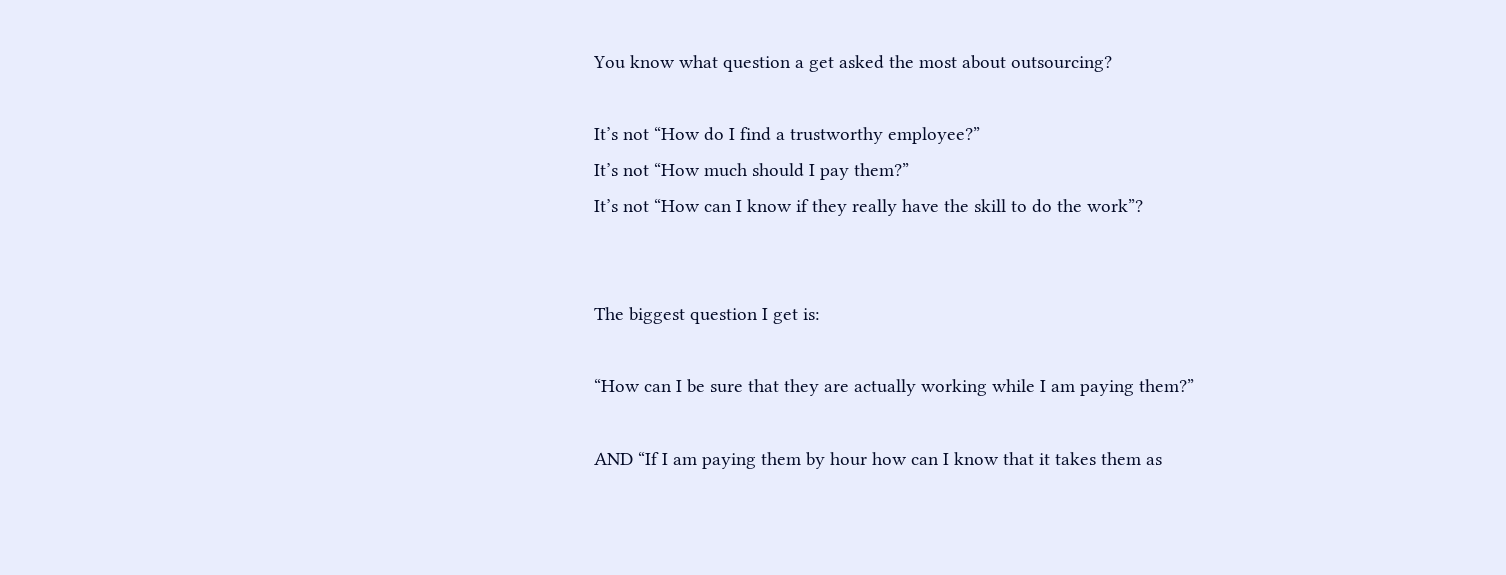You know what question a get asked the most about outsourcing?

It’s not “How do I find a trustworthy employee?”
It’s not “How much should I pay them?”
It’s not “How can I know if they really have the skill to do the work”?


The biggest question I get is:

“How can I be sure that they are actually working while I am paying them?”

AND “If I am paying them by hour how can I know that it takes them as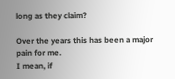long as they claim?

Over the years this has been a major pain for me.
I mean, if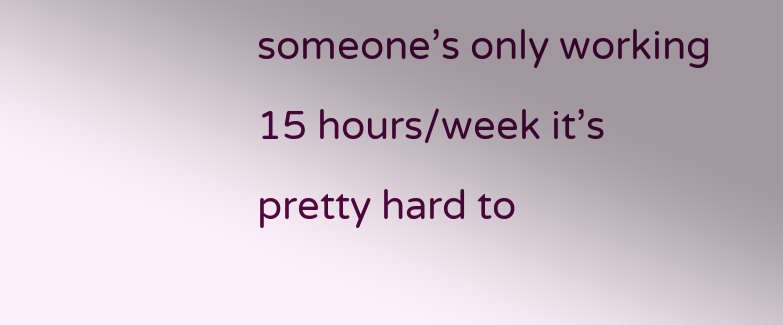someone’s only working 15 hours/week it’s pretty hard to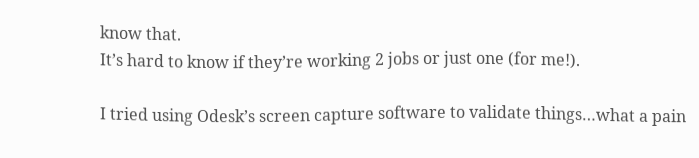know that.
It’s hard to know if they’re working 2 jobs or just one (for me!).

I tried using Odesk’s screen capture software to validate things…what a pain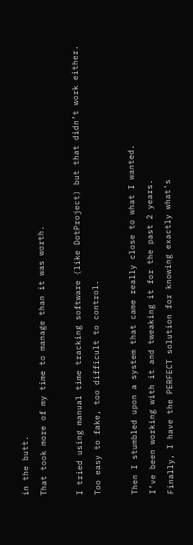in the butt.
That took more of my time to manage than it was worth.

I tried using manual time tracking software (like DotProject) but that didn’t work either.
Too easy to fake, too difficult to control.

Then I stumbled upon a system that came really close to what I wanted.
I’ve been working with it and tweaking it for the past 2 years.
Finally, I have the PERFECT solution for knowing exactly what’s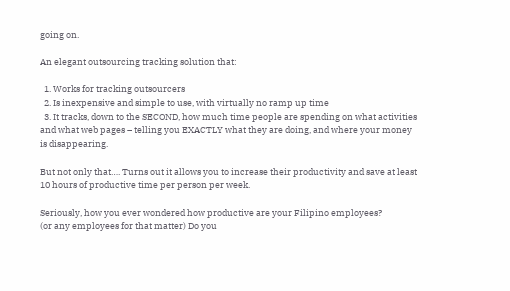going on.

An elegant outsourcing tracking solution that:

  1. Works for tracking outsourcers
  2. Is inexpensive and simple to use, with virtually no ramp up time
  3. It tracks, down to the SECOND, how much time people are spending on what activities and what web pages – telling you EXACTLY what they are doing, and where your money is disappearing.

But not only that…. Turns out it allows you to increase their productivity and save at least 10 hours of productive time per person per week.

Seriously, how you ever wondered how productive are your Filipino employees?
(or any employees for that matter) Do you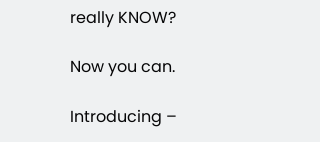really KNOW?

Now you can.

Introducing –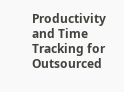Productivity and Time Tracking for Outsourced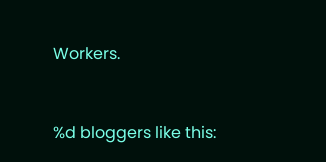Workers.


%d bloggers like this: